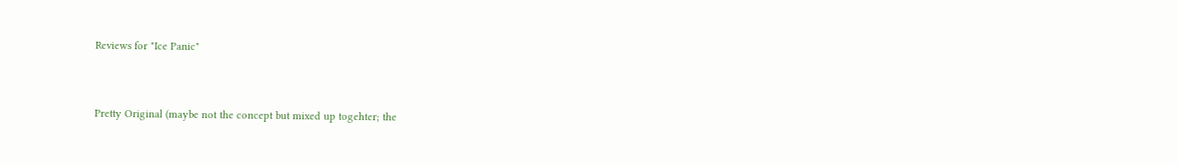Reviews for "Ice Panic"


Pretty Original (maybe not the concept but mixed up togehter; the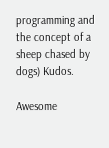programming and the concept of a sheep chased by dogs) Kudos.

Awesome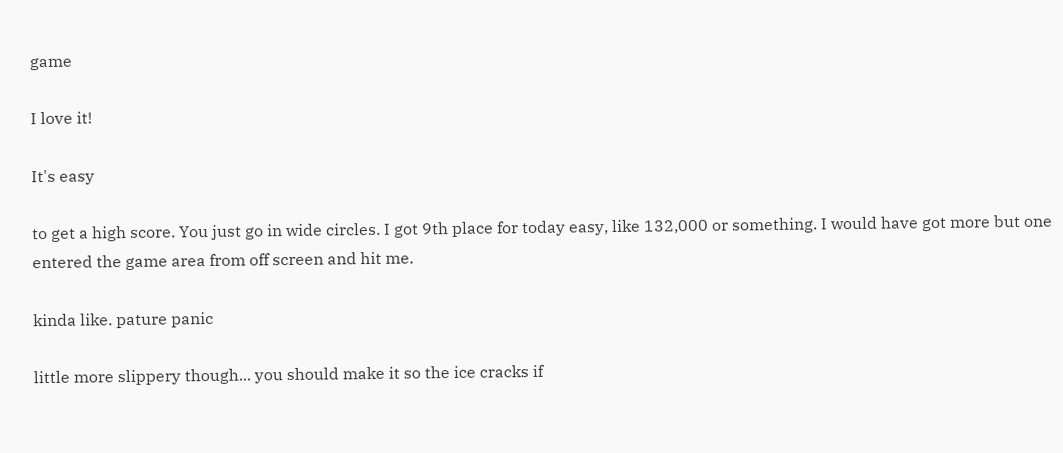game

I love it!

It's easy

to get a high score. You just go in wide circles. I got 9th place for today easy, like 132,000 or something. I would have got more but one entered the game area from off screen and hit me.

kinda like. pature panic

little more slippery though... you should make it so the ice cracks if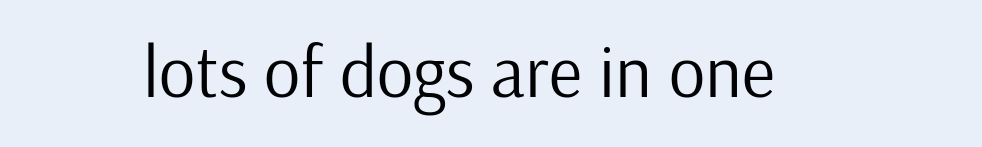lots of dogs are in one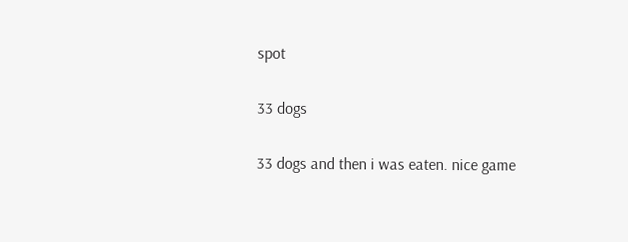spot

33 dogs

33 dogs and then i was eaten. nice game